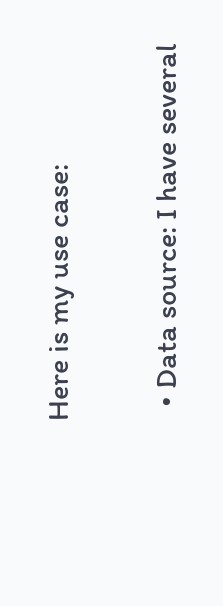Here is my use case:

  • Data source: I have several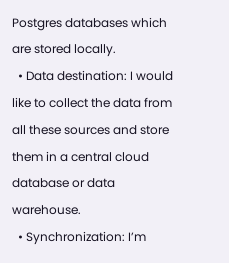Postgres databases which are stored locally.
  • Data destination: I would like to collect the data from all these sources and store them in a central cloud database or data warehouse.
  • Synchronization: I’m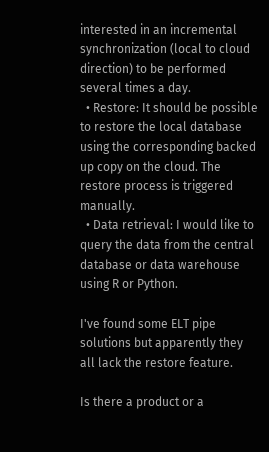interested in an incremental synchronization (local to cloud direction) to be performed several times a day.
  • Restore: It should be possible to restore the local database using the corresponding backed up copy on the cloud. The restore process is triggered manually.
  • Data retrieval: I would like to query the data from the central database or data warehouse using R or Python.

I've found some ELT pipe solutions but apparently they all lack the restore feature.

Is there a product or a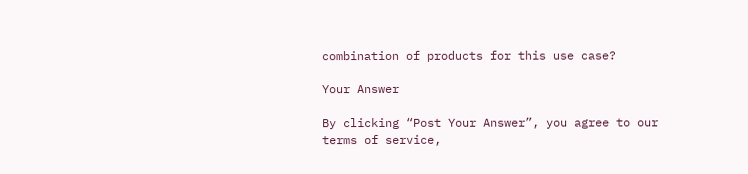combination of products for this use case?

Your Answer

By clicking “Post Your Answer”, you agree to our terms of service,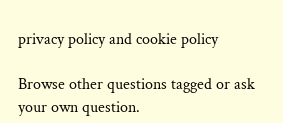privacy policy and cookie policy

Browse other questions tagged or ask your own question.